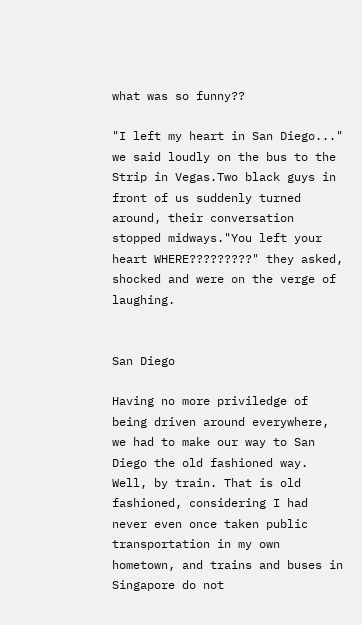what was so funny??

"I left my heart in San Diego..." we said loudly on the bus to the Strip in Vegas.Two black guys in front of us suddenly turned around, their conversation stopped midways."You left your heart WHERE?????????" they asked, shocked and were on the verge of laughing.


San Diego

Having no more priviledge of being driven around everywhere, we had to make our way to San Diego the old fashioned way. Well, by train. That is old fashioned, considering I had never even once taken public transportation in my own hometown, and trains and buses in Singapore do not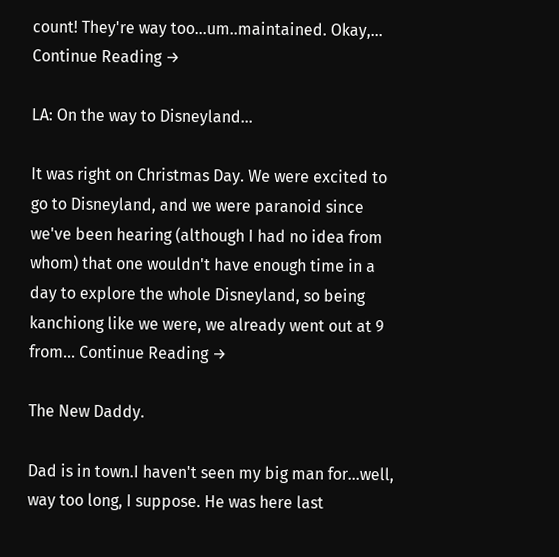count! They're way too...um..maintained. Okay,... Continue Reading →

LA: On the way to Disneyland…

It was right on Christmas Day. We were excited to go to Disneyland, and we were paranoid since we've been hearing (although I had no idea from whom) that one wouldn't have enough time in a day to explore the whole Disneyland, so being kanchiong like we were, we already went out at 9 from... Continue Reading →

The New Daddy.

Dad is in town.I haven't seen my big man for...well, way too long, I suppose. He was here last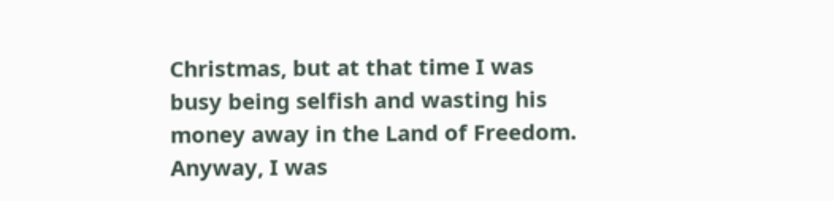Christmas, but at that time I was busy being selfish and wasting his money away in the Land of Freedom. Anyway, I was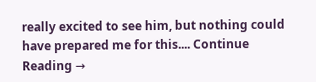really excited to see him, but nothing could have prepared me for this.... Continue Reading →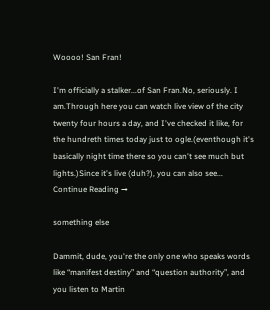Woooo! San Fran!

I'm officially a stalker...of San Fran.No, seriously. I am.Through here you can watch live view of the city twenty four hours a day, and I've checked it like, for the hundreth times today just to ogle.(eventhough it's basically night time there so you can't see much but lights.)Since it's live (duh?), you can also see... Continue Reading →

something else

Dammit, dude, you're the only one who speaks words like “manifest destiny” and “question authority”, and you listen to Martin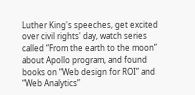Luther King's speeches, get excited over civil rights' day, watch series called “From the earth to the moon” about Apollo program, and found books on “Web design for ROI” and “Web Analytics”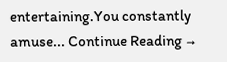entertaining.You constantly amuse... Continue Reading →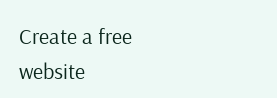Create a free website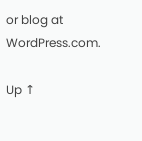or blog at WordPress.com.

Up ↑